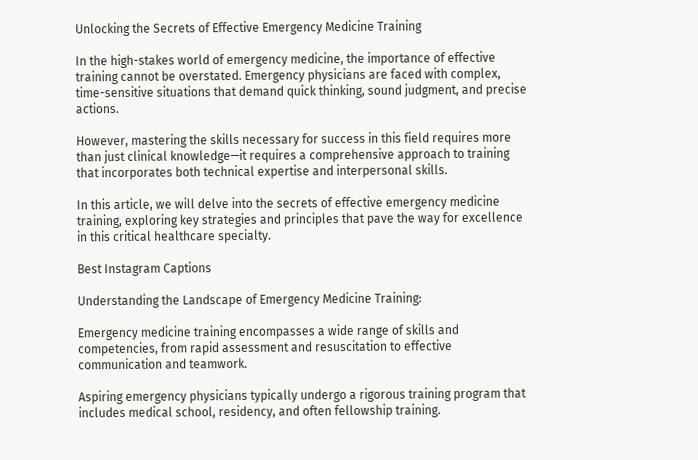Unlocking the Secrets of Effective Emergency Medicine Training

In the high-stakes world of emergency medicine, the importance of effective training cannot be overstated. Emergency physicians are faced with complex, time-sensitive situations that demand quick thinking, sound judgment, and precise actions.

However, mastering the skills necessary for success in this field requires more than just clinical knowledge—it requires a comprehensive approach to training that incorporates both technical expertise and interpersonal skills.

In this article, we will delve into the secrets of effective emergency medicine training, exploring key strategies and principles that pave the way for excellence in this critical healthcare specialty.

Best Instagram Captions

Understanding the Landscape of Emergency Medicine Training:

Emergency medicine training encompasses a wide range of skills and competencies, from rapid assessment and resuscitation to effective communication and teamwork.

Aspiring emergency physicians typically undergo a rigorous training program that includes medical school, residency, and often fellowship training.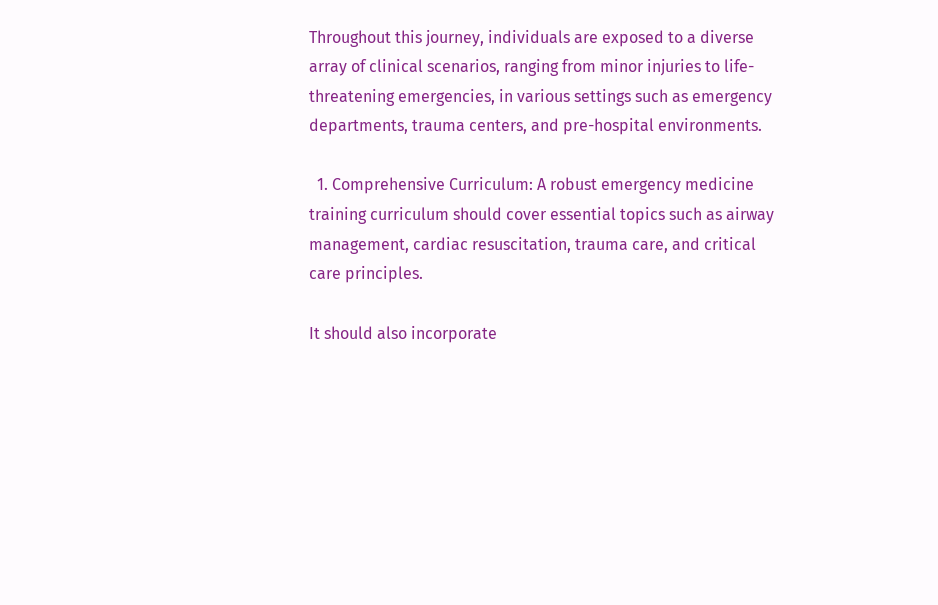Throughout this journey, individuals are exposed to a diverse array of clinical scenarios, ranging from minor injuries to life-threatening emergencies, in various settings such as emergency departments, trauma centers, and pre-hospital environments.

  1. Comprehensive Curriculum: A robust emergency medicine training curriculum should cover essential topics such as airway management, cardiac resuscitation, trauma care, and critical care principles.

It should also incorporate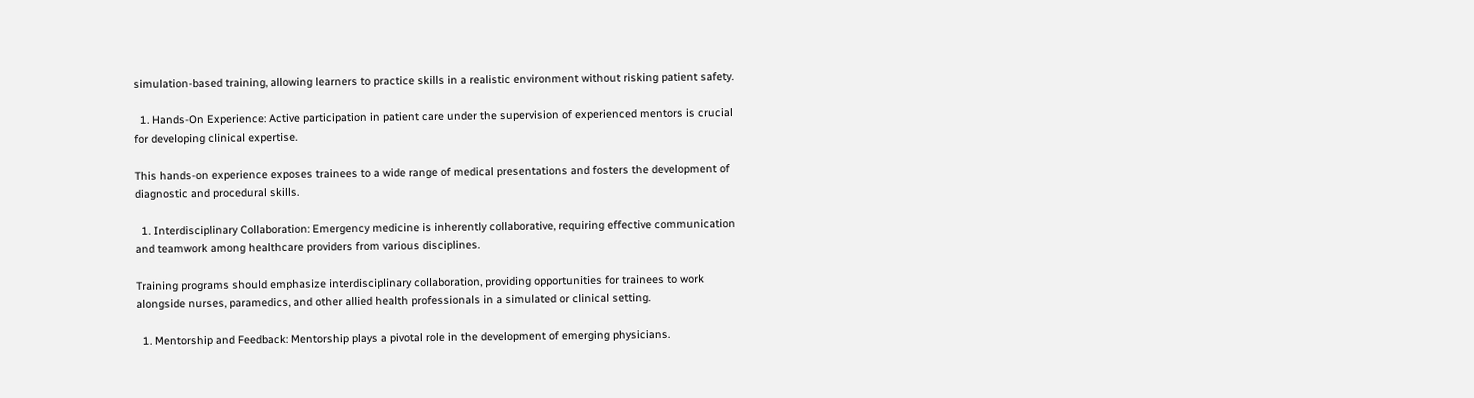simulation-based training, allowing learners to practice skills in a realistic environment without risking patient safety.

  1. Hands-On Experience: Active participation in patient care under the supervision of experienced mentors is crucial for developing clinical expertise.

This hands-on experience exposes trainees to a wide range of medical presentations and fosters the development of diagnostic and procedural skills.

  1. Interdisciplinary Collaboration: Emergency medicine is inherently collaborative, requiring effective communication and teamwork among healthcare providers from various disciplines.

Training programs should emphasize interdisciplinary collaboration, providing opportunities for trainees to work alongside nurses, paramedics, and other allied health professionals in a simulated or clinical setting.

  1. Mentorship and Feedback: Mentorship plays a pivotal role in the development of emerging physicians.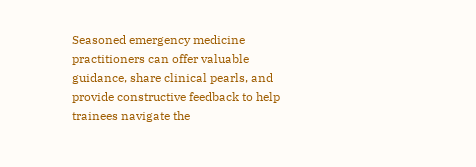Seasoned emergency medicine practitioners can offer valuable guidance, share clinical pearls, and provide constructive feedback to help trainees navigate the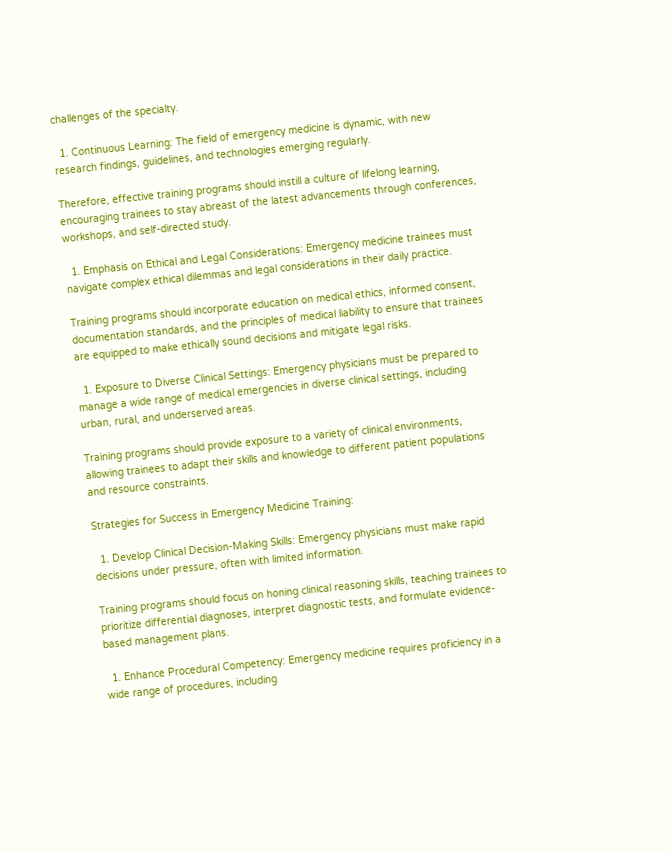challenges of the specialty.

  1. Continuous Learning: The field of emergency medicine is dynamic, with new research findings, guidelines, and technologies emerging regularly.

Therefore, effective training programs should instill a culture of lifelong learning, encouraging trainees to stay abreast of the latest advancements through conferences, workshops, and self-directed study.

  1. Emphasis on Ethical and Legal Considerations: Emergency medicine trainees must navigate complex ethical dilemmas and legal considerations in their daily practice.

Training programs should incorporate education on medical ethics, informed consent, documentation standards, and the principles of medical liability to ensure that trainees are equipped to make ethically sound decisions and mitigate legal risks.

  1. Exposure to Diverse Clinical Settings: Emergency physicians must be prepared to manage a wide range of medical emergencies in diverse clinical settings, including urban, rural, and underserved areas.

Training programs should provide exposure to a variety of clinical environments, allowing trainees to adapt their skills and knowledge to different patient populations and resource constraints.

Strategies for Success in Emergency Medicine Training:

  1. Develop Clinical Decision-Making Skills: Emergency physicians must make rapid decisions under pressure, often with limited information.

Training programs should focus on honing clinical reasoning skills, teaching trainees to prioritize differential diagnoses, interpret diagnostic tests, and formulate evidence-based management plans.

  1. Enhance Procedural Competency: Emergency medicine requires proficiency in a wide range of procedures, including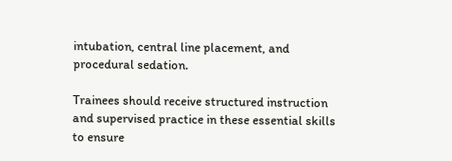intubation, central line placement, and procedural sedation.

Trainees should receive structured instruction and supervised practice in these essential skills to ensure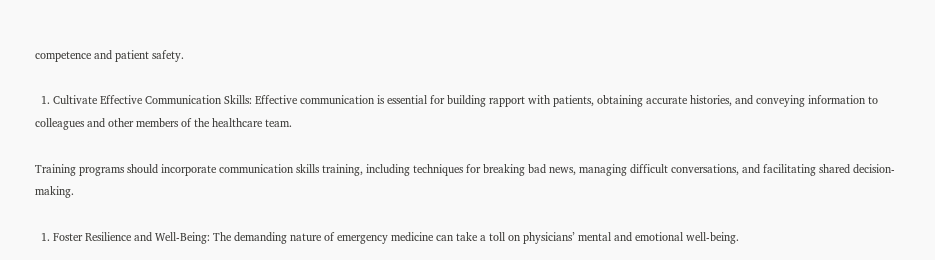competence and patient safety.

  1. Cultivate Effective Communication Skills: Effective communication is essential for building rapport with patients, obtaining accurate histories, and conveying information to colleagues and other members of the healthcare team.

Training programs should incorporate communication skills training, including techniques for breaking bad news, managing difficult conversations, and facilitating shared decision-making.

  1. Foster Resilience and Well-Being: The demanding nature of emergency medicine can take a toll on physicians’ mental and emotional well-being.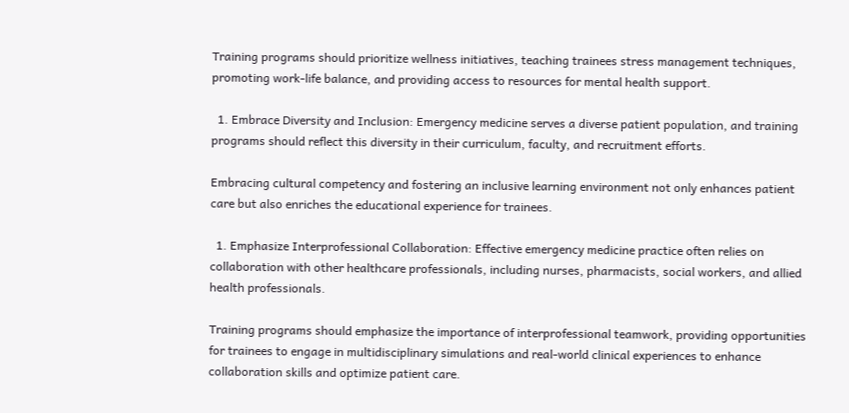Training programs should prioritize wellness initiatives, teaching trainees stress management techniques, promoting work-life balance, and providing access to resources for mental health support.

  1. Embrace Diversity and Inclusion: Emergency medicine serves a diverse patient population, and training programs should reflect this diversity in their curriculum, faculty, and recruitment efforts.

Embracing cultural competency and fostering an inclusive learning environment not only enhances patient care but also enriches the educational experience for trainees.

  1. Emphasize Interprofessional Collaboration: Effective emergency medicine practice often relies on collaboration with other healthcare professionals, including nurses, pharmacists, social workers, and allied health professionals.

Training programs should emphasize the importance of interprofessional teamwork, providing opportunities for trainees to engage in multidisciplinary simulations and real-world clinical experiences to enhance collaboration skills and optimize patient care.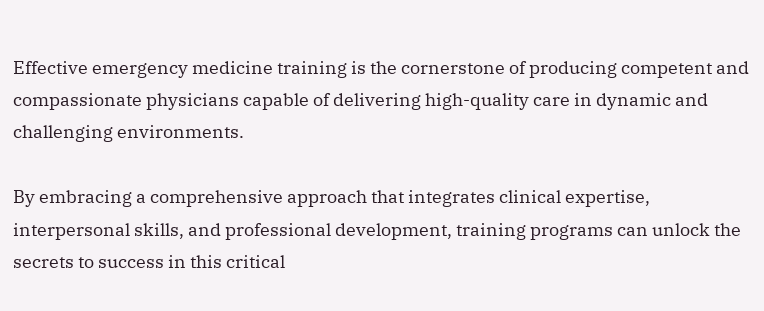Effective emergency medicine training is the cornerstone of producing competent and compassionate physicians capable of delivering high-quality care in dynamic and challenging environments.

By embracing a comprehensive approach that integrates clinical expertise, interpersonal skills, and professional development, training programs can unlock the secrets to success in this critical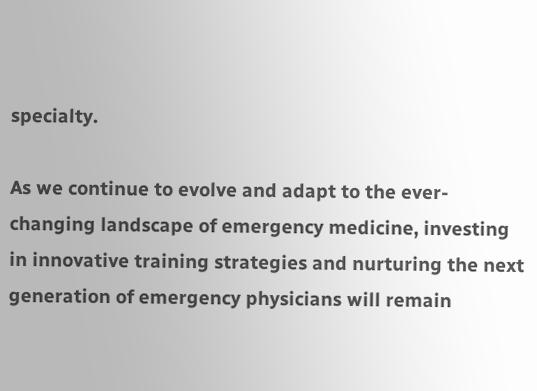specialty.

As we continue to evolve and adapt to the ever-changing landscape of emergency medicine, investing in innovative training strategies and nurturing the next generation of emergency physicians will remain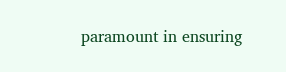paramount in ensuring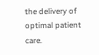the delivery of optimal patient care.